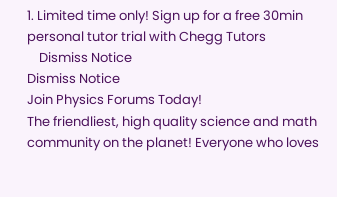1. Limited time only! Sign up for a free 30min personal tutor trial with Chegg Tutors
    Dismiss Notice
Dismiss Notice
Join Physics Forums Today!
The friendliest, high quality science and math community on the planet! Everyone who loves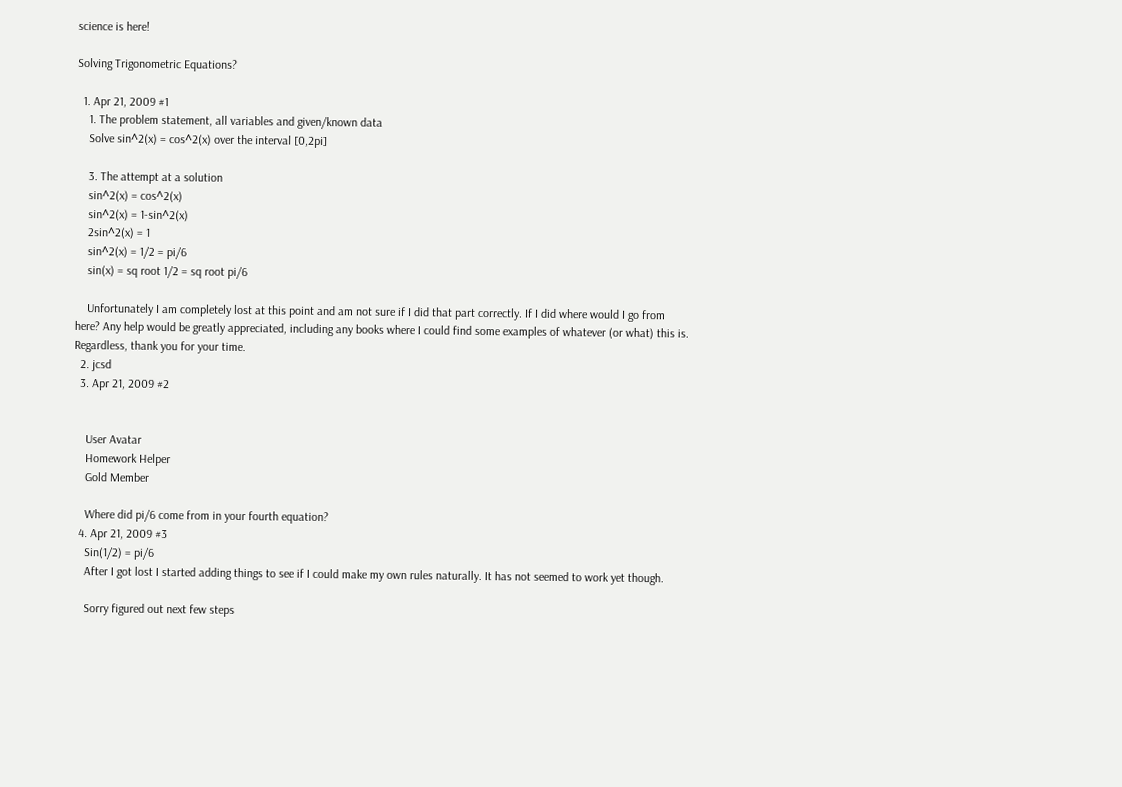science is here!

Solving Trigonometric Equations?

  1. Apr 21, 2009 #1
    1. The problem statement, all variables and given/known data
    Solve sin^2(x) = cos^2(x) over the interval [0,2pi]

    3. The attempt at a solution
    sin^2(x) = cos^2(x)
    sin^2(x) = 1-sin^2(x)
    2sin^2(x) = 1
    sin^2(x) = 1/2 = pi/6
    sin(x) = sq root 1/2 = sq root pi/6

    Unfortunately I am completely lost at this point and am not sure if I did that part correctly. If I did where would I go from here? Any help would be greatly appreciated, including any books where I could find some examples of whatever (or what) this is. Regardless, thank you for your time.
  2. jcsd
  3. Apr 21, 2009 #2


    User Avatar
    Homework Helper
    Gold Member

    Where did pi/6 come from in your fourth equation?
  4. Apr 21, 2009 #3
    Sin(1/2) = pi/6
    After I got lost I started adding things to see if I could make my own rules naturally. It has not seemed to work yet though.

    Sorry figured out next few steps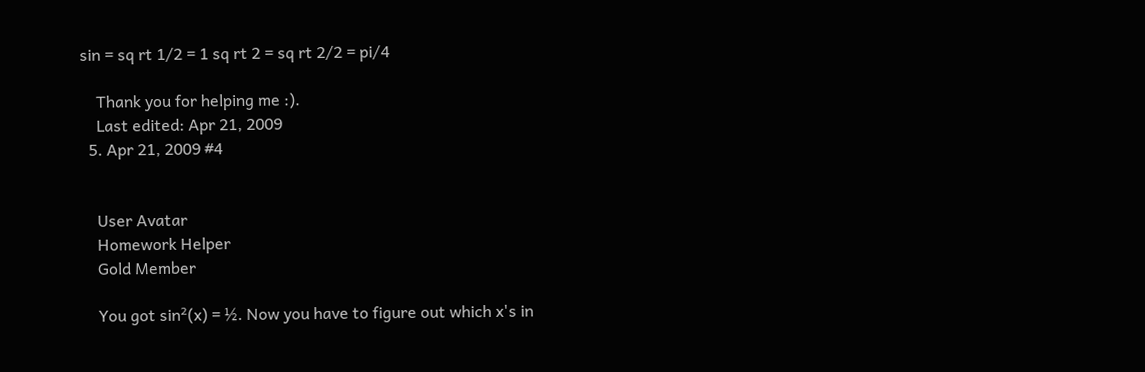sin = sq rt 1/2 = 1 sq rt 2 = sq rt 2/2 = pi/4

    Thank you for helping me :).
    Last edited: Apr 21, 2009
  5. Apr 21, 2009 #4


    User Avatar
    Homework Helper
    Gold Member

    You got sin²(x) = ½. Now you have to figure out which x's in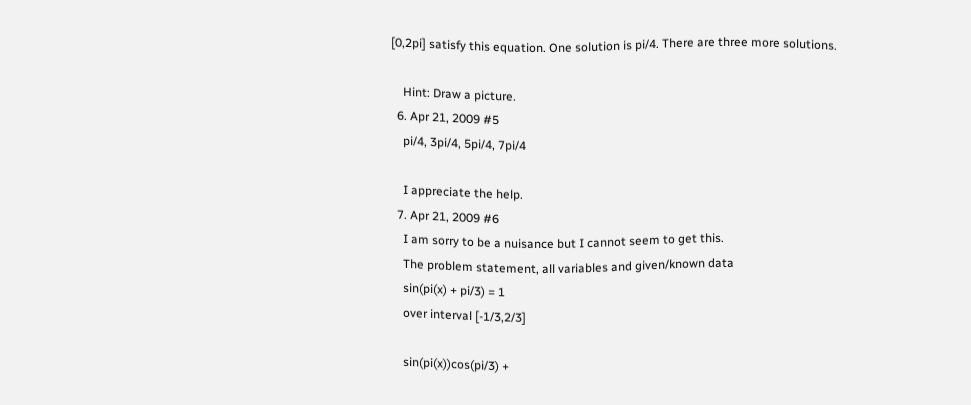[0,2pi] satisfy this equation. One solution is pi/4. There are three more solutions.

    Hint: Draw a picture.
  6. Apr 21, 2009 #5
    pi/4, 3pi/4, 5pi/4, 7pi/4

    I appreciate the help.
  7. Apr 21, 2009 #6
    I am sorry to be a nuisance but I cannot seem to get this.
    The problem statement, all variables and given/known data
    sin(pi(x) + pi/3) = 1
    over interval [-1/3,2/3]

    sin(pi(x))cos(pi/3) +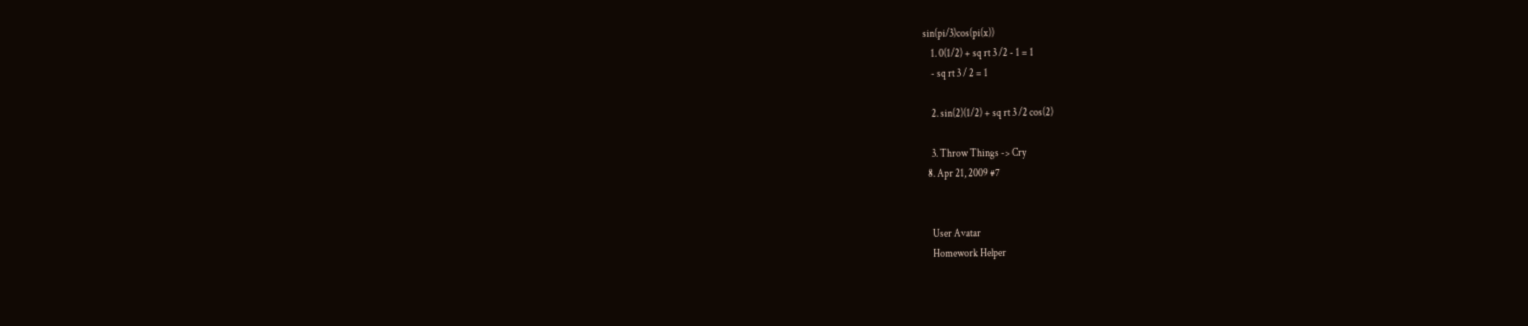sin(pi/3)cos(pi(x))
    1. 0(1/2) + sq rt 3 /2 - 1 = 1
    - sq rt 3 / 2 = 1

    2. sin(2)(1/2) + sq rt 3 /2 cos(2)

    3. Throw Things -> Cry
  8. Apr 21, 2009 #7


    User Avatar
    Homework Helper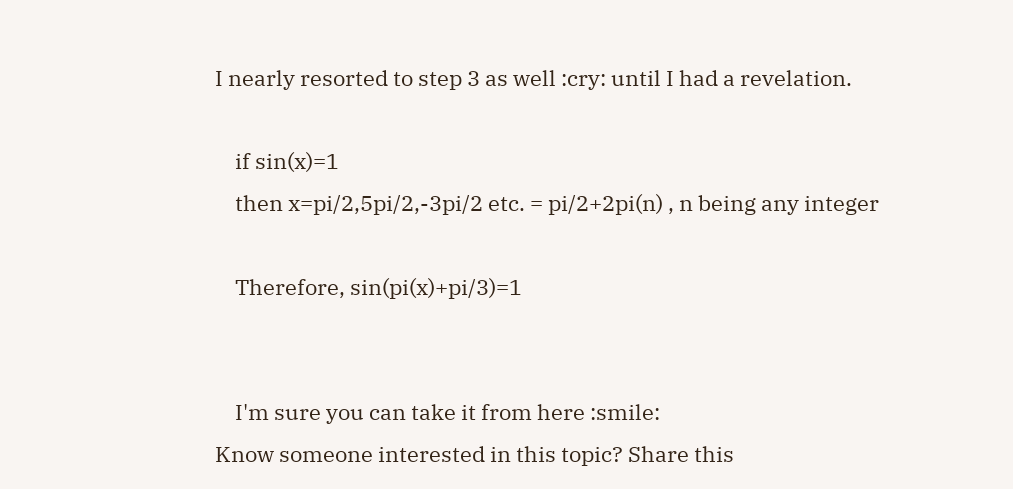I nearly resorted to step 3 as well :cry: until I had a revelation.

    if sin(x)=1
    then x=pi/2,5pi/2,-3pi/2 etc. = pi/2+2pi(n) , n being any integer

    Therefore, sin(pi(x)+pi/3)=1


    I'm sure you can take it from here :smile:
Know someone interested in this topic? Share this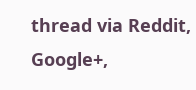thread via Reddit, Google+,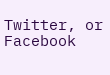Twitter, or Facebook